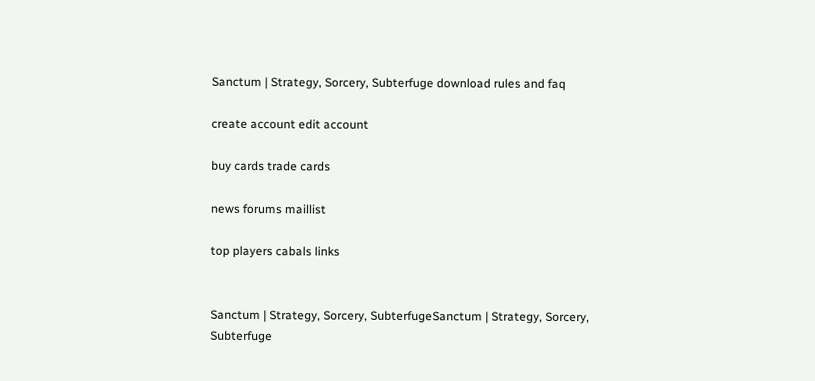Sanctum | Strategy, Sorcery, Subterfuge download rules and faq

create account edit account

buy cards trade cards

news forums maillist

top players cabals links


Sanctum | Strategy, Sorcery, SubterfugeSanctum | Strategy, Sorcery, Subterfuge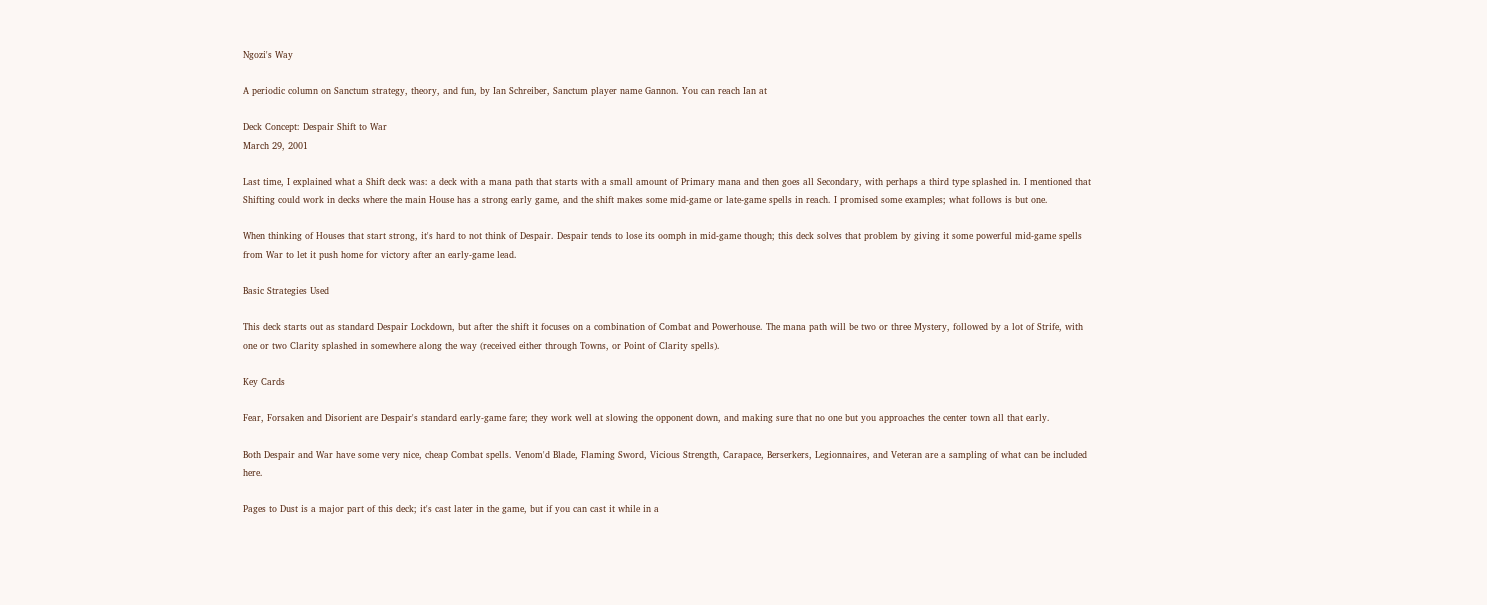Ngozi's Way

A periodic column on Sanctum strategy, theory, and fun, by Ian Schreiber, Sanctum player name Gannon. You can reach Ian at

Deck Concept: Despair Shift to War
March 29, 2001

Last time, I explained what a Shift deck was: a deck with a mana path that starts with a small amount of Primary mana and then goes all Secondary, with perhaps a third type splashed in. I mentioned that Shifting could work in decks where the main House has a strong early game, and the shift makes some mid-game or late-game spells in reach. I promised some examples; what follows is but one.

When thinking of Houses that start strong, it's hard to not think of Despair. Despair tends to lose its oomph in mid-game though; this deck solves that problem by giving it some powerful mid-game spells from War to let it push home for victory after an early-game lead.

Basic Strategies Used

This deck starts out as standard Despair Lockdown, but after the shift it focuses on a combination of Combat and Powerhouse. The mana path will be two or three Mystery, followed by a lot of Strife, with one or two Clarity splashed in somewhere along the way (received either through Towns, or Point of Clarity spells).

Key Cards

Fear, Forsaken and Disorient are Despair's standard early-game fare; they work well at slowing the opponent down, and making sure that no one but you approaches the center town all that early.

Both Despair and War have some very nice, cheap Combat spells. Venom'd Blade, Flaming Sword, Vicious Strength, Carapace, Berserkers, Legionnaires, and Veteran are a sampling of what can be included here.

Pages to Dust is a major part of this deck; it's cast later in the game, but if you can cast it while in a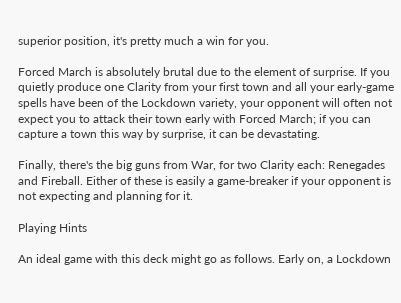superior position, it's pretty much a win for you.

Forced March is absolutely brutal due to the element of surprise. If you quietly produce one Clarity from your first town and all your early-game spells have been of the Lockdown variety, your opponent will often not expect you to attack their town early with Forced March; if you can capture a town this way by surprise, it can be devastating.

Finally, there's the big guns from War, for two Clarity each: Renegades and Fireball. Either of these is easily a game-breaker if your opponent is not expecting and planning for it.

Playing Hints

An ideal game with this deck might go as follows. Early on, a Lockdown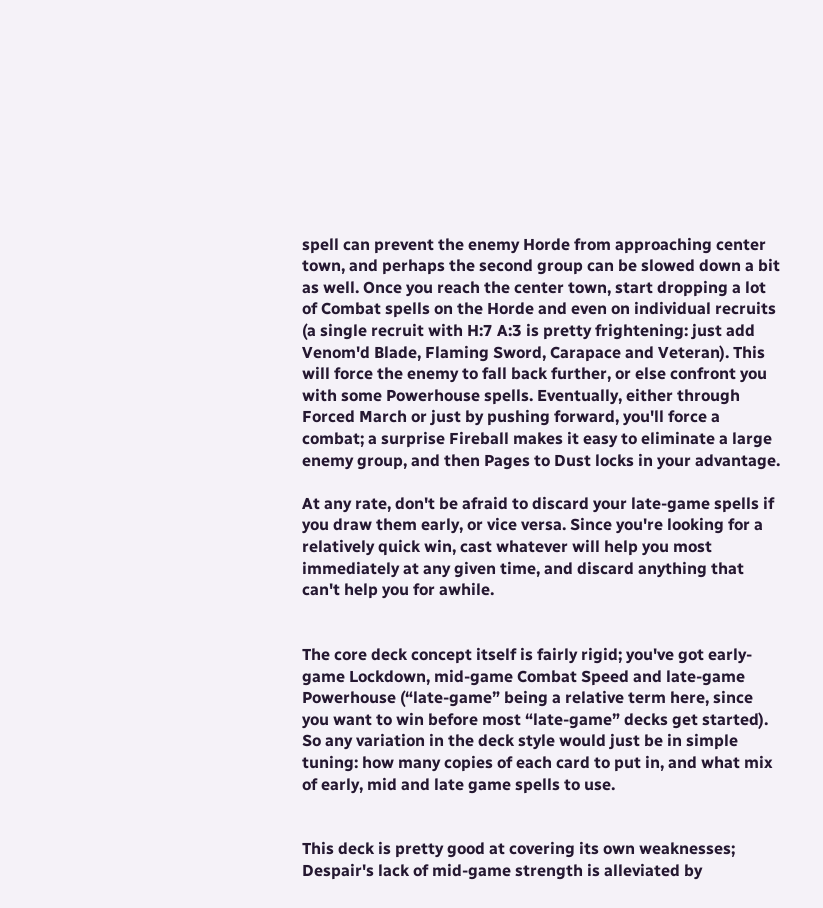spell can prevent the enemy Horde from approaching center town, and perhaps the second group can be slowed down a bit as well. Once you reach the center town, start dropping a lot of Combat spells on the Horde and even on individual recruits (a single recruit with H:7 A:3 is pretty frightening: just add Venom'd Blade, Flaming Sword, Carapace and Veteran). This will force the enemy to fall back further, or else confront you with some Powerhouse spells. Eventually, either through Forced March or just by pushing forward, you'll force a combat; a surprise Fireball makes it easy to eliminate a large enemy group, and then Pages to Dust locks in your advantage.

At any rate, don't be afraid to discard your late-game spells if you draw them early, or vice versa. Since you're looking for a relatively quick win, cast whatever will help you most immediately at any given time, and discard anything that can't help you for awhile.


The core deck concept itself is fairly rigid; you've got early-game Lockdown, mid-game Combat Speed and late-game Powerhouse (“late-game” being a relative term here, since you want to win before most “late-game” decks get started). So any variation in the deck style would just be in simple tuning: how many copies of each card to put in, and what mix of early, mid and late game spells to use.


This deck is pretty good at covering its own weaknesses; Despair's lack of mid-game strength is alleviated by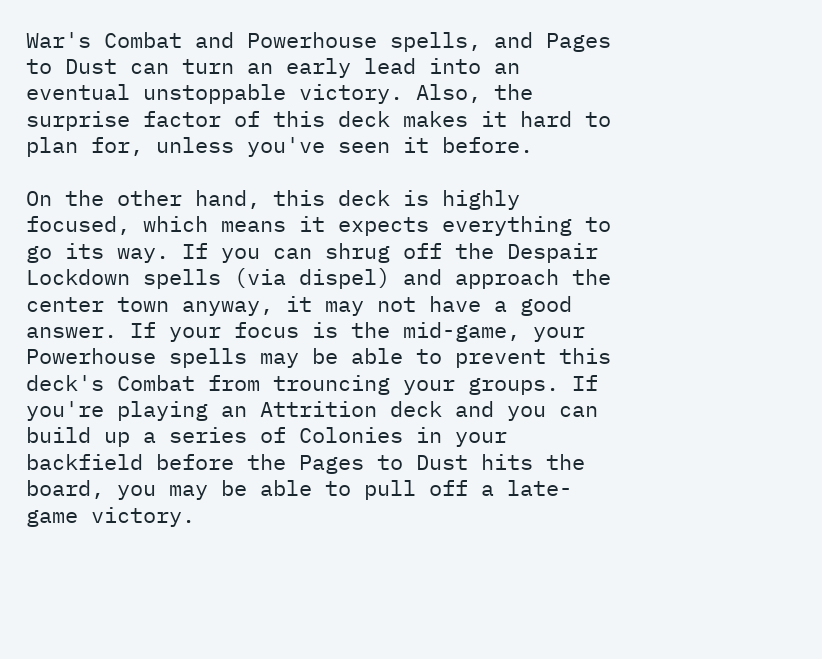War's Combat and Powerhouse spells, and Pages to Dust can turn an early lead into an eventual unstoppable victory. Also, the surprise factor of this deck makes it hard to plan for, unless you've seen it before.

On the other hand, this deck is highly focused, which means it expects everything to go its way. If you can shrug off the Despair Lockdown spells (via dispel) and approach the center town anyway, it may not have a good answer. If your focus is the mid-game, your Powerhouse spells may be able to prevent this deck's Combat from trouncing your groups. If you're playing an Attrition deck and you can build up a series of Colonies in your backfield before the Pages to Dust hits the board, you may be able to pull off a late-game victory.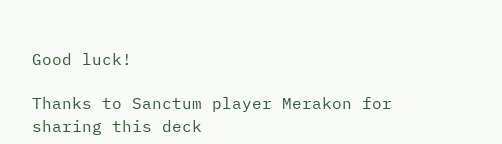Good luck!

Thanks to Sanctum player Merakon for sharing this deck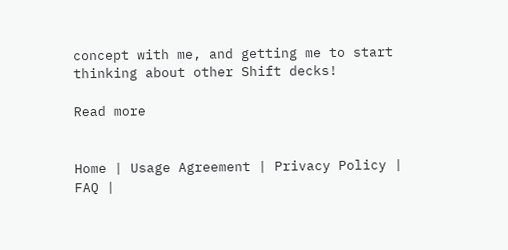concept with me, and getting me to start thinking about other Shift decks!

Read more


Home | Usage Agreement | Privacy Policy | FAQ |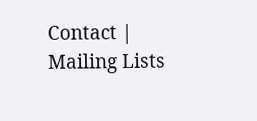Contact | Mailing Lists